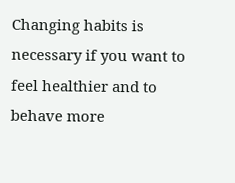Changing habits is necessary if you want to feel healthier and to behave more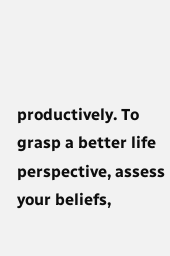productively. To grasp a better life perspective, assess your beliefs,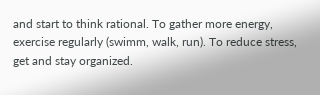and start to think rational. To gather more energy, exercise regularly (swimm, walk, run). To reduce stress, get and stay organized.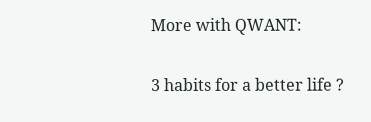More with QWANT:

3 habits for a better life ?